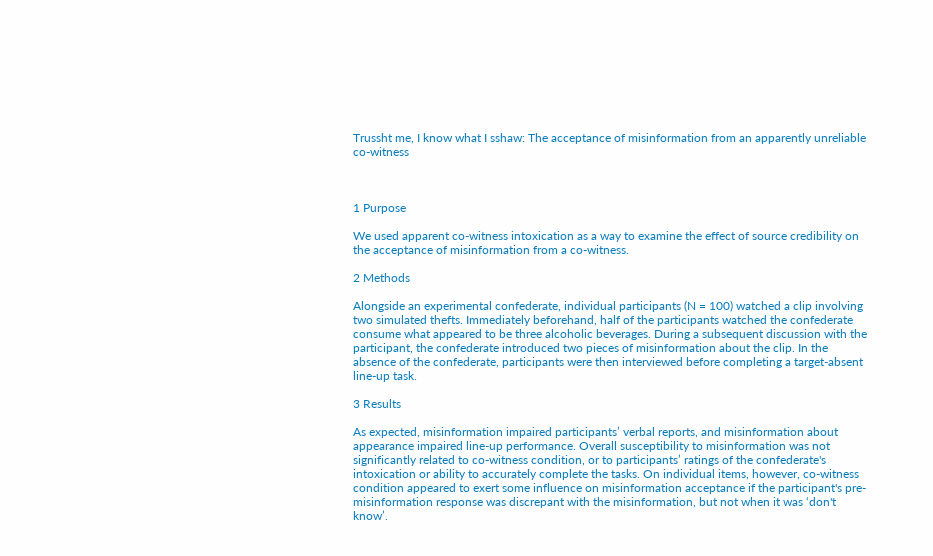Trussht me, I know what I sshaw: The acceptance of misinformation from an apparently unreliable co-witness



1 Purpose

We used apparent co-witness intoxication as a way to examine the effect of source credibility on the acceptance of misinformation from a co-witness.

2 Methods

Alongside an experimental confederate, individual participants (N = 100) watched a clip involving two simulated thefts. Immediately beforehand, half of the participants watched the confederate consume what appeared to be three alcoholic beverages. During a subsequent discussion with the participant, the confederate introduced two pieces of misinformation about the clip. In the absence of the confederate, participants were then interviewed before completing a target-absent line-up task.

3 Results

As expected, misinformation impaired participants’ verbal reports, and misinformation about appearance impaired line-up performance. Overall susceptibility to misinformation was not significantly related to co-witness condition, or to participants’ ratings of the confederate's intoxication or ability to accurately complete the tasks. On individual items, however, co-witness condition appeared to exert some influence on misinformation acceptance if the participant's pre-misinformation response was discrepant with the misinformation, but not when it was ‘don't know’.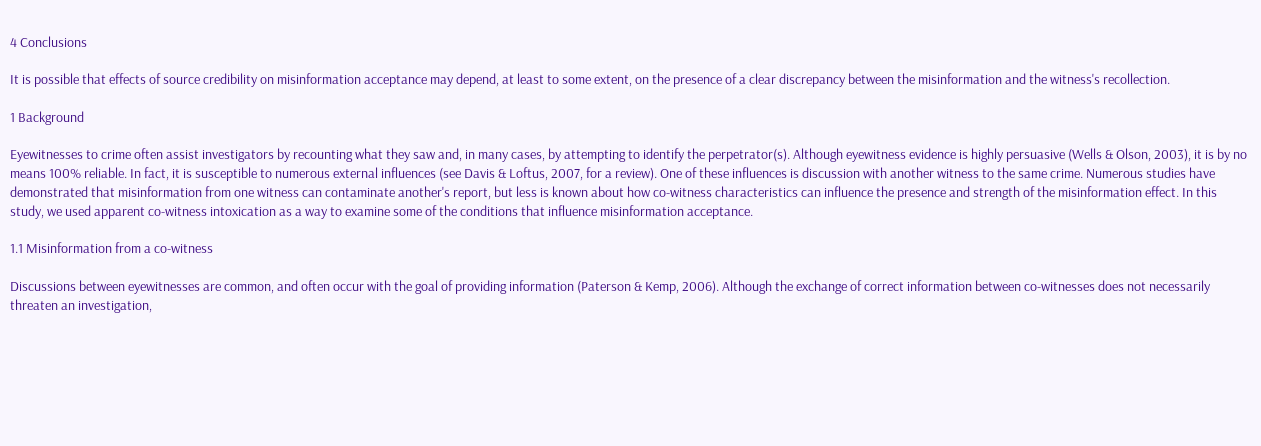4 Conclusions

It is possible that effects of source credibility on misinformation acceptance may depend, at least to some extent, on the presence of a clear discrepancy between the misinformation and the witness's recollection.

1 Background

Eyewitnesses to crime often assist investigators by recounting what they saw and, in many cases, by attempting to identify the perpetrator(s). Although eyewitness evidence is highly persuasive (Wells & Olson, 2003), it is by no means 100% reliable. In fact, it is susceptible to numerous external influences (see Davis & Loftus, 2007, for a review). One of these influences is discussion with another witness to the same crime. Numerous studies have demonstrated that misinformation from one witness can contaminate another's report, but less is known about how co-witness characteristics can influence the presence and strength of the misinformation effect. In this study, we used apparent co-witness intoxication as a way to examine some of the conditions that influence misinformation acceptance.

1.1 Misinformation from a co-witness

Discussions between eyewitnesses are common, and often occur with the goal of providing information (Paterson & Kemp, 2006). Although the exchange of correct information between co-witnesses does not necessarily threaten an investigation,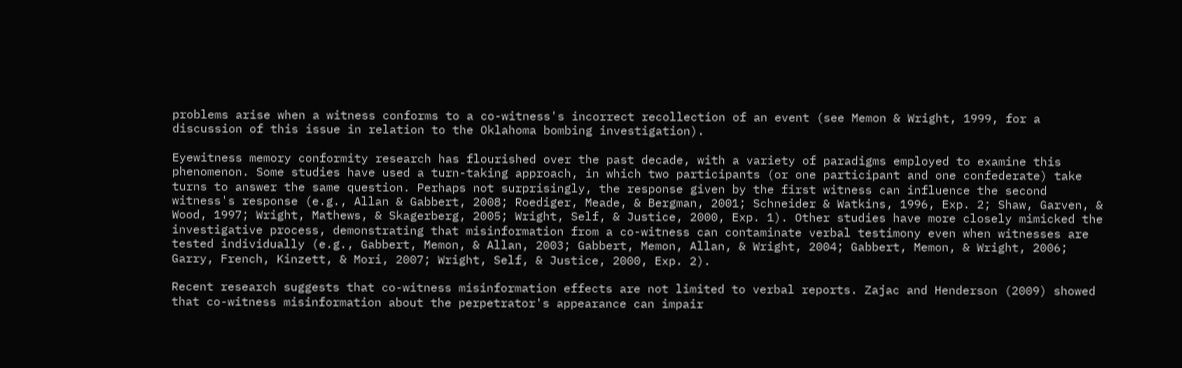problems arise when a witness conforms to a co-witness's incorrect recollection of an event (see Memon & Wright, 1999, for a discussion of this issue in relation to the Oklahoma bombing investigation).

Eyewitness memory conformity research has flourished over the past decade, with a variety of paradigms employed to examine this phenomenon. Some studies have used a turn-taking approach, in which two participants (or one participant and one confederate) take turns to answer the same question. Perhaps not surprisingly, the response given by the first witness can influence the second witness's response (e.g., Allan & Gabbert, 2008; Roediger, Meade, & Bergman, 2001; Schneider & Watkins, 1996, Exp. 2; Shaw, Garven, & Wood, 1997; Wright, Mathews, & Skagerberg, 2005; Wright, Self, & Justice, 2000, Exp. 1). Other studies have more closely mimicked the investigative process, demonstrating that misinformation from a co-witness can contaminate verbal testimony even when witnesses are tested individually (e.g., Gabbert, Memon, & Allan, 2003; Gabbert, Memon, Allan, & Wright, 2004; Gabbert, Memon, & Wright, 2006; Garry, French, Kinzett, & Mori, 2007; Wright, Self, & Justice, 2000, Exp. 2).

Recent research suggests that co-witness misinformation effects are not limited to verbal reports. Zajac and Henderson (2009) showed that co-witness misinformation about the perpetrator's appearance can impair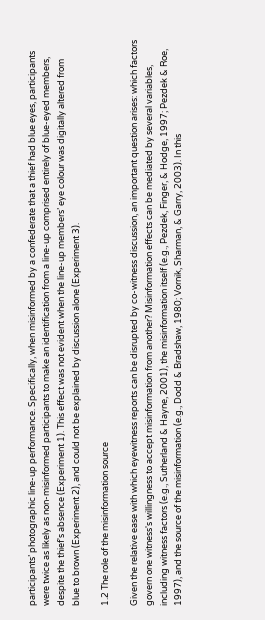participants’ photographic line-up performance. Specifically, when misinformed by a confederate that a thief had blue eyes, participants were twice as likely as non-misinformed participants to make an identification from a line-up comprised entirely of blue-eyed members, despite the thief's absence (Experiment 1). This effect was not evident when the line-up members’ eye colour was digitally altered from blue to brown (Experiment 2), and could not be explained by discussion alone (Experiment 3).

1.2 The role of the misinformation source

Given the relative ease with which eyewitness reports can be disrupted by co-witness discussion, an important question arises: which factors govern one witness's willingness to accept misinformation from another? Misinformation effects can be mediated by several variables, including witness factors (e.g., Sutherland & Hayne, 2001), the misinformation itself (e.g., Pezdek, Finger, & Hodge, 1997; Pezdek & Roe, 1997), and the source of the misinformation (e.g., Dodd & Bradshaw, 1980; Vornik, Sharman, & Garry, 2003). In this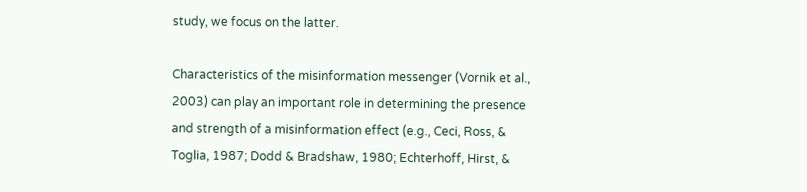study, we focus on the latter.

Characteristics of the misinformation messenger (Vornik et al., 2003) can play an important role in determining the presence and strength of a misinformation effect (e.g., Ceci, Ross, & Toglia, 1987; Dodd & Bradshaw, 1980; Echterhoff, Hirst, &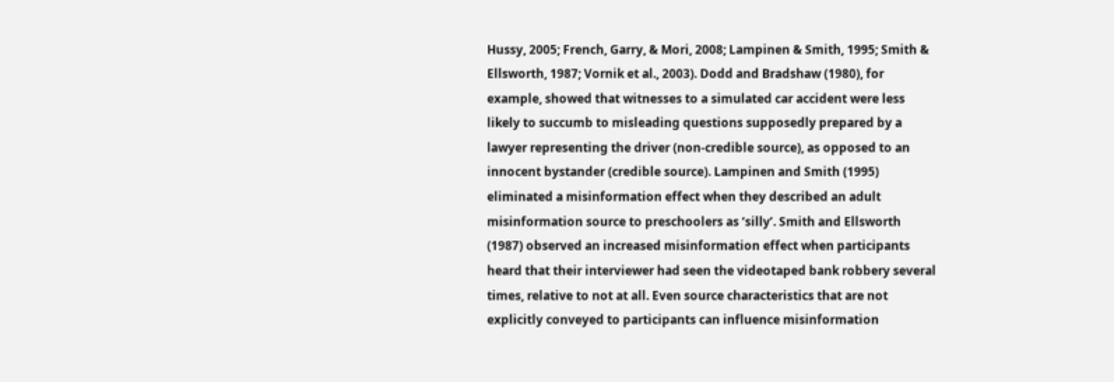Hussy, 2005; French, Garry, & Mori, 2008; Lampinen & Smith, 1995; Smith & Ellsworth, 1987; Vornik et al., 2003). Dodd and Bradshaw (1980), for example, showed that witnesses to a simulated car accident were less likely to succumb to misleading questions supposedly prepared by a lawyer representing the driver (non-credible source), as opposed to an innocent bystander (credible source). Lampinen and Smith (1995) eliminated a misinformation effect when they described an adult misinformation source to preschoolers as ‘silly’. Smith and Ellsworth (1987) observed an increased misinformation effect when participants heard that their interviewer had seen the videotaped bank robbery several times, relative to not at all. Even source characteristics that are not explicitly conveyed to participants can influence misinformation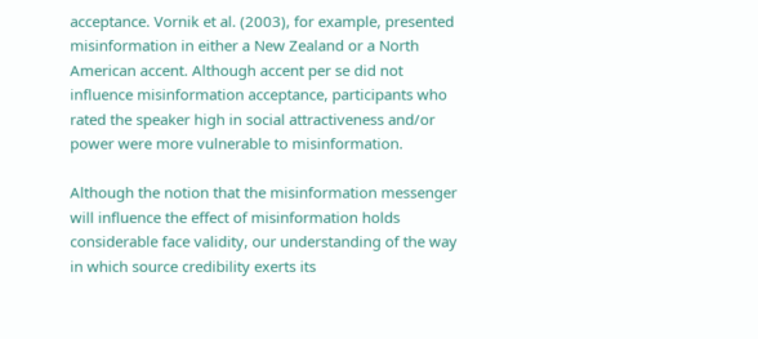acceptance. Vornik et al. (2003), for example, presented misinformation in either a New Zealand or a North American accent. Although accent per se did not influence misinformation acceptance, participants who rated the speaker high in social attractiveness and/or power were more vulnerable to misinformation.

Although the notion that the misinformation messenger will influence the effect of misinformation holds considerable face validity, our understanding of the way in which source credibility exerts its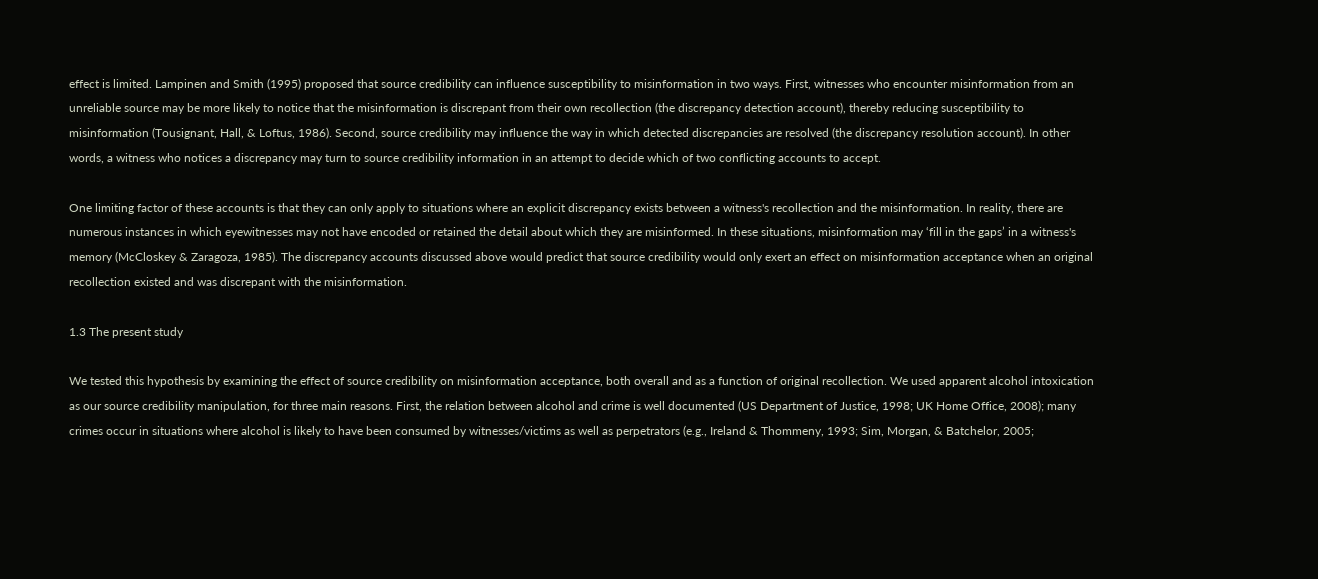effect is limited. Lampinen and Smith (1995) proposed that source credibility can influence susceptibility to misinformation in two ways. First, witnesses who encounter misinformation from an unreliable source may be more likely to notice that the misinformation is discrepant from their own recollection (the discrepancy detection account), thereby reducing susceptibility to misinformation (Tousignant, Hall, & Loftus, 1986). Second, source credibility may influence the way in which detected discrepancies are resolved (the discrepancy resolution account). In other words, a witness who notices a discrepancy may turn to source credibility information in an attempt to decide which of two conflicting accounts to accept.

One limiting factor of these accounts is that they can only apply to situations where an explicit discrepancy exists between a witness's recollection and the misinformation. In reality, there are numerous instances in which eyewitnesses may not have encoded or retained the detail about which they are misinformed. In these situations, misinformation may ‘fill in the gaps’ in a witness's memory (McCloskey & Zaragoza, 1985). The discrepancy accounts discussed above would predict that source credibility would only exert an effect on misinformation acceptance when an original recollection existed and was discrepant with the misinformation.

1.3 The present study

We tested this hypothesis by examining the effect of source credibility on misinformation acceptance, both overall and as a function of original recollection. We used apparent alcohol intoxication as our source credibility manipulation, for three main reasons. First, the relation between alcohol and crime is well documented (US Department of Justice, 1998; UK Home Office, 2008); many crimes occur in situations where alcohol is likely to have been consumed by witnesses/victims as well as perpetrators (e.g., Ireland & Thommeny, 1993; Sim, Morgan, & Batchelor, 2005;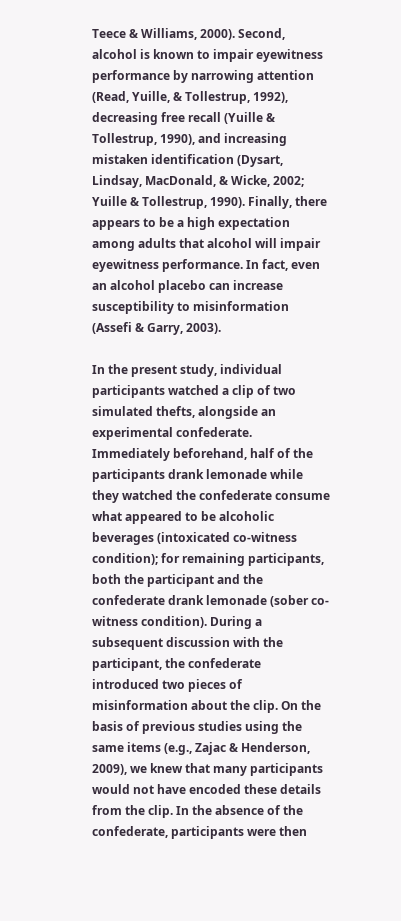Teece & Williams, 2000). Second, alcohol is known to impair eyewitness performance by narrowing attention (Read, Yuille, & Tollestrup, 1992), decreasing free recall (Yuille & Tollestrup, 1990), and increasing mistaken identification (Dysart, Lindsay, MacDonald, & Wicke, 2002; Yuille & Tollestrup, 1990). Finally, there appears to be a high expectation among adults that alcohol will impair eyewitness performance. In fact, even an alcohol placebo can increase susceptibility to misinformation (Assefi & Garry, 2003).

In the present study, individual participants watched a clip of two simulated thefts, alongside an experimental confederate. Immediately beforehand, half of the participants drank lemonade while they watched the confederate consume what appeared to be alcoholic beverages (intoxicated co-witness condition); for remaining participants, both the participant and the confederate drank lemonade (sober co-witness condition). During a subsequent discussion with the participant, the confederate introduced two pieces of misinformation about the clip. On the basis of previous studies using the same items (e.g., Zajac & Henderson, 2009), we knew that many participants would not have encoded these details from the clip. In the absence of the confederate, participants were then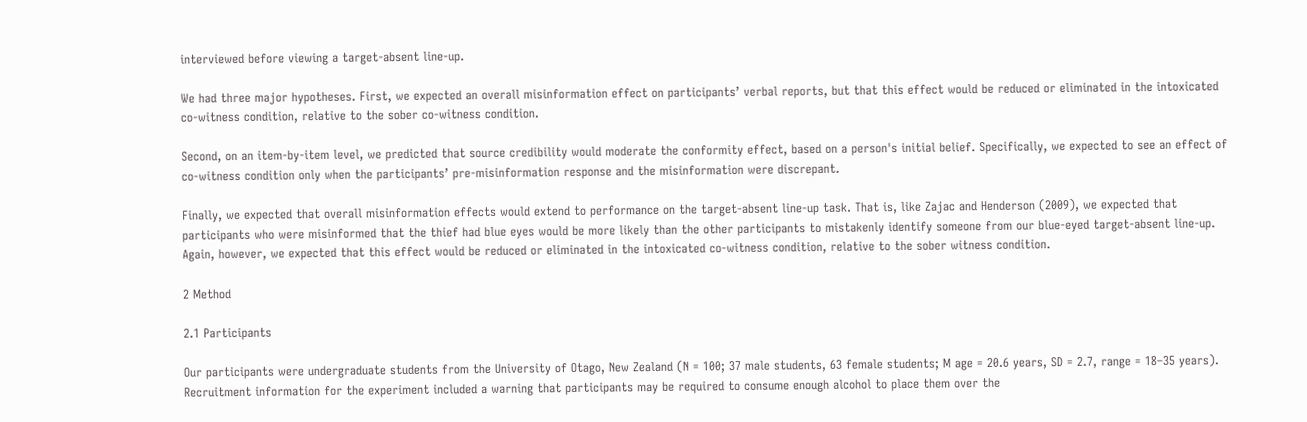interviewed before viewing a target-absent line-up.

We had three major hypotheses. First, we expected an overall misinformation effect on participants’ verbal reports, but that this effect would be reduced or eliminated in the intoxicated co-witness condition, relative to the sober co-witness condition.

Second, on an item-by-item level, we predicted that source credibility would moderate the conformity effect, based on a person's initial belief. Specifically, we expected to see an effect of co-witness condition only when the participants’ pre-misinformation response and the misinformation were discrepant.

Finally, we expected that overall misinformation effects would extend to performance on the target-absent line-up task. That is, like Zajac and Henderson (2009), we expected that participants who were misinformed that the thief had blue eyes would be more likely than the other participants to mistakenly identify someone from our blue-eyed target-absent line-up. Again, however, we expected that this effect would be reduced or eliminated in the intoxicated co-witness condition, relative to the sober witness condition.

2 Method

2.1 Participants

Our participants were undergraduate students from the University of Otago, New Zealand (N = 100; 37 male students, 63 female students; M age = 20.6 years, SD = 2.7, range = 18–35 years). Recruitment information for the experiment included a warning that participants may be required to consume enough alcohol to place them over the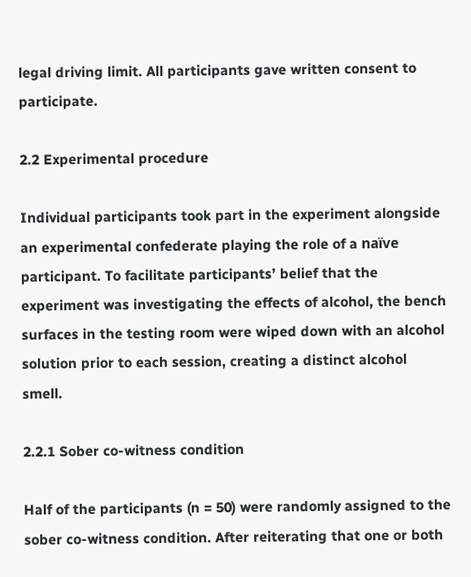legal driving limit. All participants gave written consent to participate.

2.2 Experimental procedure

Individual participants took part in the experiment alongside an experimental confederate playing the role of a naïve participant. To facilitate participants’ belief that the experiment was investigating the effects of alcohol, the bench surfaces in the testing room were wiped down with an alcohol solution prior to each session, creating a distinct alcohol smell.

2.2.1 Sober co-witness condition

Half of the participants (n = 50) were randomly assigned to the sober co-witness condition. After reiterating that one or both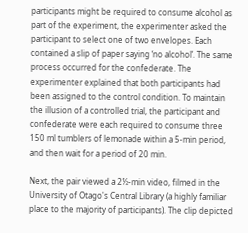participants might be required to consume alcohol as part of the experiment, the experimenter asked the participant to select one of two envelopes. Each contained a slip of paper saying ‘no alcohol’. The same process occurred for the confederate. The experimenter explained that both participants had been assigned to the control condition. To maintain the illusion of a controlled trial, the participant and confederate were each required to consume three 150 ml tumblers of lemonade within a 5-min period, and then wait for a period of 20 min.

Next, the pair viewed a 2½-min video, filmed in the University of Otago's Central Library (a highly familiar place to the majority of participants). The clip depicted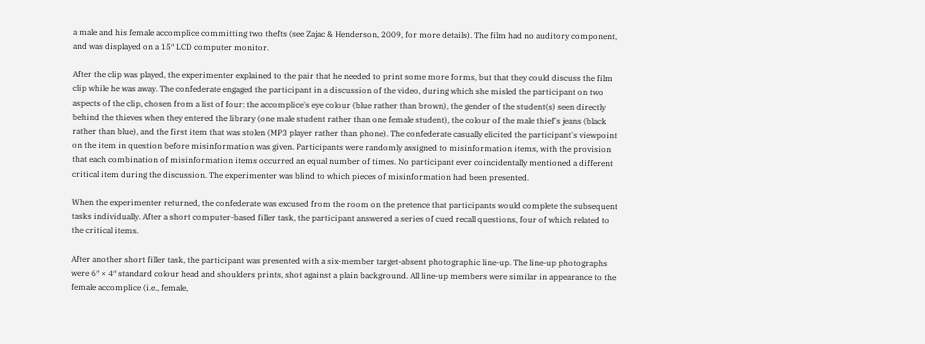a male and his female accomplice committing two thefts (see Zajac & Henderson, 2009, for more details). The film had no auditory component, and was displayed on a 15″ LCD computer monitor.

After the clip was played, the experimenter explained to the pair that he needed to print some more forms, but that they could discuss the film clip while he was away. The confederate engaged the participant in a discussion of the video, during which she misled the participant on two aspects of the clip, chosen from a list of four: the accomplice's eye colour (blue rather than brown), the gender of the student(s) seen directly behind the thieves when they entered the library (one male student rather than one female student), the colour of the male thief's jeans (black rather than blue), and the first item that was stolen (MP3 player rather than phone). The confederate casually elicited the participant's viewpoint on the item in question before misinformation was given. Participants were randomly assigned to misinformation items, with the provision that each combination of misinformation items occurred an equal number of times. No participant ever coincidentally mentioned a different critical item during the discussion. The experimenter was blind to which pieces of misinformation had been presented.

When the experimenter returned, the confederate was excused from the room on the pretence that participants would complete the subsequent tasks individually. After a short computer-based filler task, the participant answered a series of cued recall questions, four of which related to the critical items.

After another short filler task, the participant was presented with a six-member target-absent photographic line-up. The line-up photographs were 6″ × 4″ standard colour head and shoulders prints, shot against a plain background. All line-up members were similar in appearance to the female accomplice (i.e., female,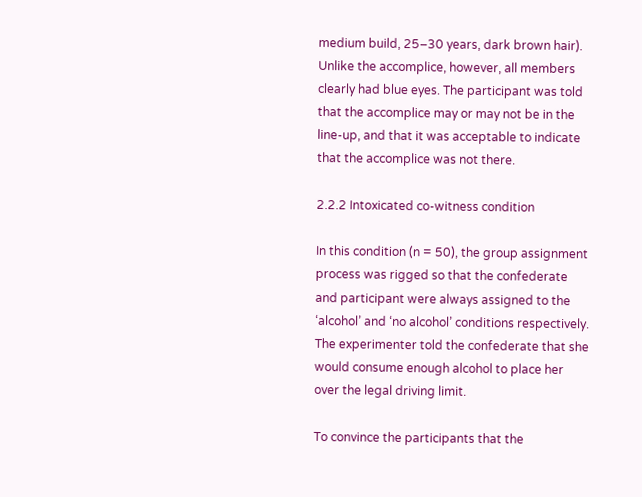medium build, 25–30 years, dark brown hair). Unlike the accomplice, however, all members clearly had blue eyes. The participant was told that the accomplice may or may not be in the line-up, and that it was acceptable to indicate that the accomplice was not there.

2.2.2 Intoxicated co-witness condition

In this condition (n = 50), the group assignment process was rigged so that the confederate and participant were always assigned to the ‘alcohol’ and ‘no alcohol’ conditions respectively. The experimenter told the confederate that she would consume enough alcohol to place her over the legal driving limit.

To convince the participants that the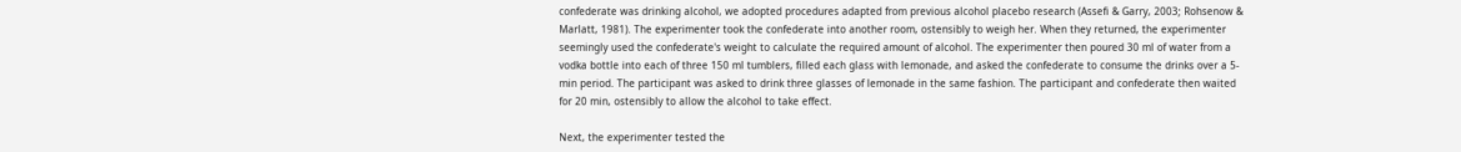confederate was drinking alcohol, we adopted procedures adapted from previous alcohol placebo research (Assefi & Garry, 2003; Rohsenow & Marlatt, 1981). The experimenter took the confederate into another room, ostensibly to weigh her. When they returned, the experimenter seemingly used the confederate's weight to calculate the required amount of alcohol. The experimenter then poured 30 ml of water from a vodka bottle into each of three 150 ml tumblers, filled each glass with lemonade, and asked the confederate to consume the drinks over a 5-min period. The participant was asked to drink three glasses of lemonade in the same fashion. The participant and confederate then waited for 20 min, ostensibly to allow the alcohol to take effect.

Next, the experimenter tested the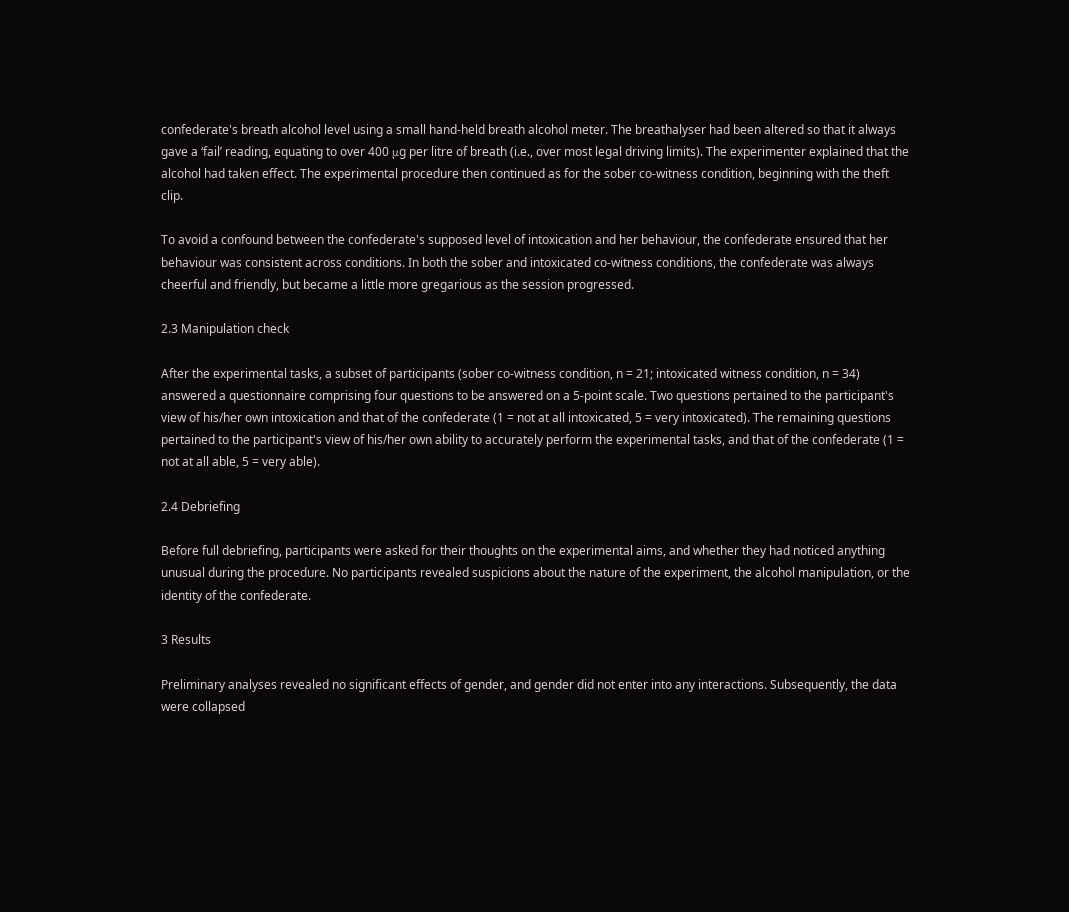confederate's breath alcohol level using a small hand-held breath alcohol meter. The breathalyser had been altered so that it always gave a ‘fail’ reading, equating to over 400 μg per litre of breath (i.e., over most legal driving limits). The experimenter explained that the alcohol had taken effect. The experimental procedure then continued as for the sober co-witness condition, beginning with the theft clip.

To avoid a confound between the confederate's supposed level of intoxication and her behaviour, the confederate ensured that her behaviour was consistent across conditions. In both the sober and intoxicated co-witness conditions, the confederate was always cheerful and friendly, but became a little more gregarious as the session progressed.

2.3 Manipulation check

After the experimental tasks, a subset of participants (sober co-witness condition, n = 21; intoxicated witness condition, n = 34) answered a questionnaire comprising four questions to be answered on a 5-point scale. Two questions pertained to the participant's view of his/her own intoxication and that of the confederate (1 = not at all intoxicated, 5 = very intoxicated). The remaining questions pertained to the participant's view of his/her own ability to accurately perform the experimental tasks, and that of the confederate (1 = not at all able, 5 = very able).

2.4 Debriefing

Before full debriefing, participants were asked for their thoughts on the experimental aims, and whether they had noticed anything unusual during the procedure. No participants revealed suspicions about the nature of the experiment, the alcohol manipulation, or the identity of the confederate.

3 Results

Preliminary analyses revealed no significant effects of gender, and gender did not enter into any interactions. Subsequently, the data were collapsed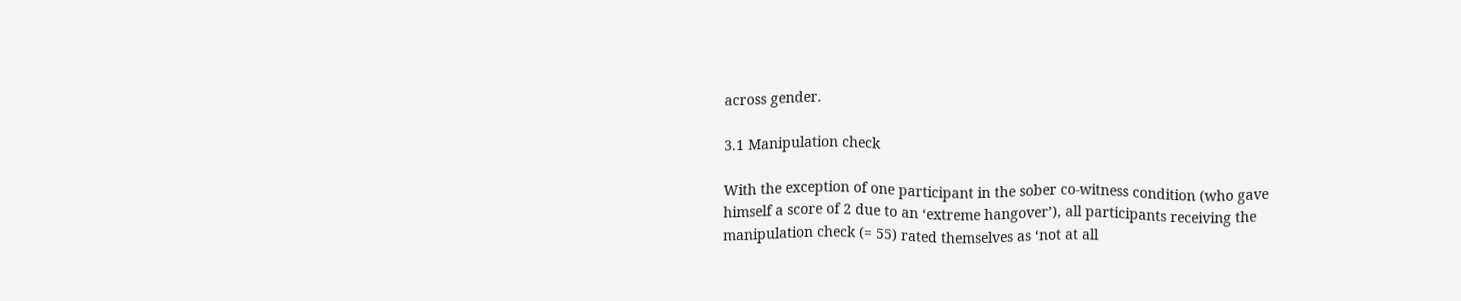across gender.

3.1 Manipulation check

With the exception of one participant in the sober co-witness condition (who gave himself a score of 2 due to an ‘extreme hangover’), all participants receiving the manipulation check (= 55) rated themselves as ‘not at all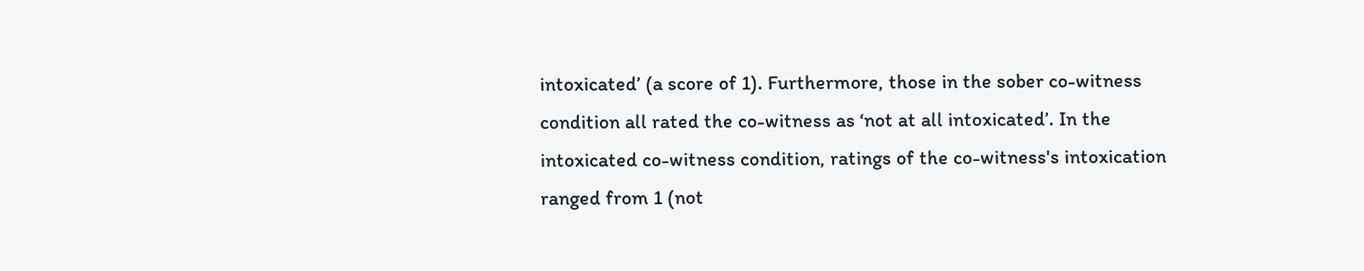intoxicated’ (a score of 1). Furthermore, those in the sober co-witness condition all rated the co-witness as ‘not at all intoxicated’. In the intoxicated co-witness condition, ratings of the co-witness's intoxication ranged from 1 (not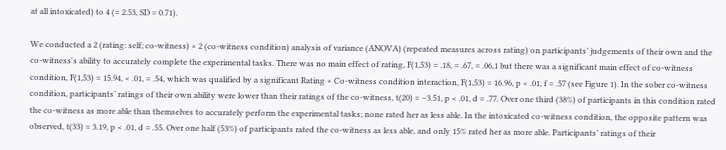at all intoxicated) to 4 (= 2.53, SD = 0.71).

We conducted a 2 (rating: self; co-witness) × 2 (co-witness condition) analysis of variance (ANOVA) (repeated measures across rating) on participants’ judgements of their own and the co-witness's ability to accurately complete the experimental tasks. There was no main effect of rating, F(1,53) = .18, = .67, = .06,1 but there was a significant main effect of co-witness condition, F(1,53) = 15.94, < .01, = .54, which was qualified by a significant Rating × Co-witness condition interaction, F(1,53) = 16.96, p < .01, f = .57 (see Figure 1). In the sober co-witness condition, participants’ ratings of their own ability were lower than their ratings of the co-witness, t(20) = −3.51, p < .01, d = .77. Over one third (38%) of participants in this condition rated the co-witness as more able than themselves to accurately perform the experimental tasks; none rated her as less able. In the intoxicated co-witness condition, the opposite pattern was observed, t(33) = 3.19, p < .01, d = .55. Over one half (53%) of participants rated the co-witness as less able, and only 15% rated her as more able. Participants’ ratings of their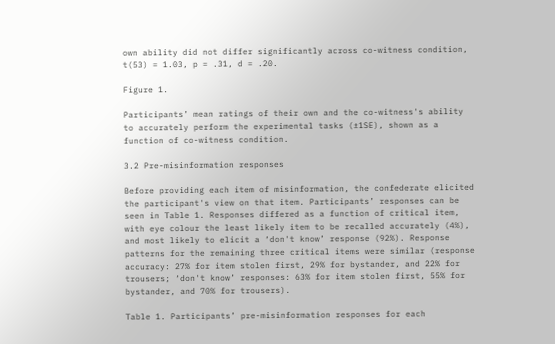own ability did not differ significantly across co-witness condition, t(53) = 1.03, p = .31, d = .20.

Figure 1.

Participants’ mean ratings of their own and the co-witness's ability to accurately perform the experimental tasks (±1SE), shown as a function of co-witness condition.

3.2 Pre-misinformation responses

Before providing each item of misinformation, the confederate elicited the participant's view on that item. Participants’ responses can be seen in Table 1. Responses differed as a function of critical item, with eye colour the least likely item to be recalled accurately (4%), and most likely to elicit a ‘don't know’ response (92%). Response patterns for the remaining three critical items were similar (response accuracy: 27% for item stolen first, 29% for bystander, and 22% for trousers; ‘don't know’ responses: 63% for item stolen first, 55% for bystander, and 70% for trousers).

Table 1. Participants’ pre-misinformation responses for each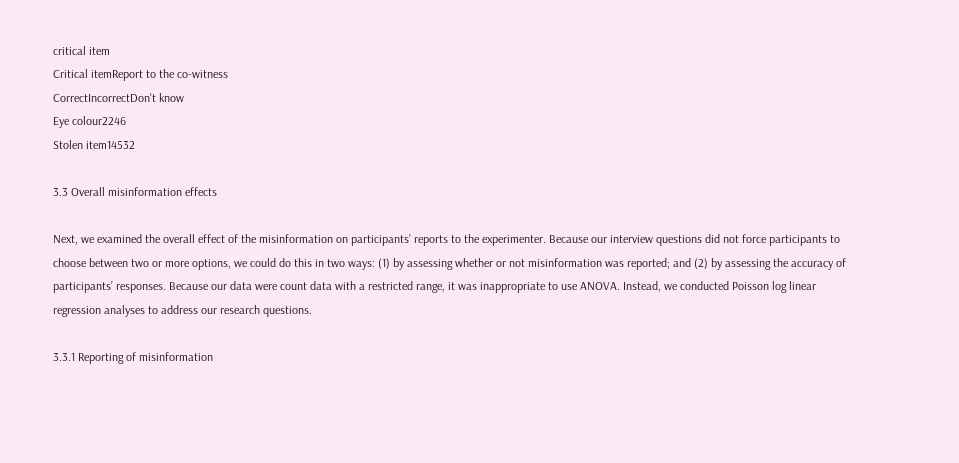critical item
Critical itemReport to the co-witness
CorrectIncorrectDon't know
Eye colour2246
Stolen item14532

3.3 Overall misinformation effects

Next, we examined the overall effect of the misinformation on participants’ reports to the experimenter. Because our interview questions did not force participants to choose between two or more options, we could do this in two ways: (1) by assessing whether or not misinformation was reported; and (2) by assessing the accuracy of participants’ responses. Because our data were count data with a restricted range, it was inappropriate to use ANOVA. Instead, we conducted Poisson log linear regression analyses to address our research questions.

3.3.1 Reporting of misinformation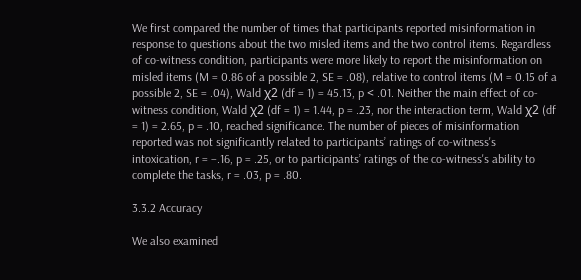We first compared the number of times that participants reported misinformation in response to questions about the two misled items and the two control items. Regardless of co-witness condition, participants were more likely to report the misinformation on misled items (M = 0.86 of a possible 2, SE = .08), relative to control items (M = 0.15 of a possible 2, SE = .04), Wald χ2 (df = 1) = 45.13, p < .01. Neither the main effect of co-witness condition, Wald χ2 (df = 1) = 1.44, p = .23, nor the interaction term, Wald χ2 (df = 1) = 2.65, p = .10, reached significance. The number of pieces of misinformation reported was not significantly related to participants’ ratings of co-witness's intoxication, r = −.16, p = .25, or to participants’ ratings of the co-witness's ability to complete the tasks, r = .03, p = .80.

3.3.2 Accuracy

We also examined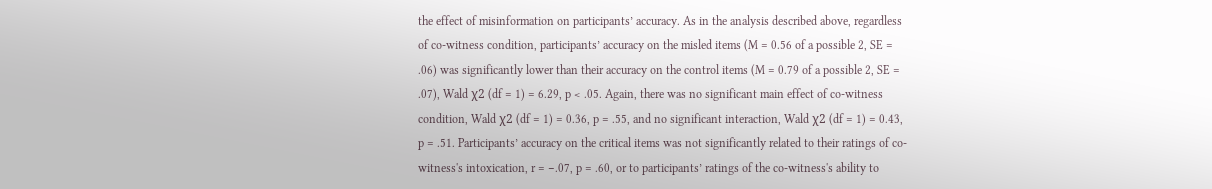the effect of misinformation on participants’ accuracy. As in the analysis described above, regardless of co-witness condition, participants’ accuracy on the misled items (M = 0.56 of a possible 2, SE = .06) was significantly lower than their accuracy on the control items (M = 0.79 of a possible 2, SE = .07), Wald χ2 (df = 1) = 6.29, p < .05. Again, there was no significant main effect of co-witness condition, Wald χ2 (df = 1) = 0.36, p = .55, and no significant interaction, Wald χ2 (df = 1) = 0.43, p = .51. Participants’ accuracy on the critical items was not significantly related to their ratings of co-witness's intoxication, r = −.07, p = .60, or to participants’ ratings of the co-witness's ability to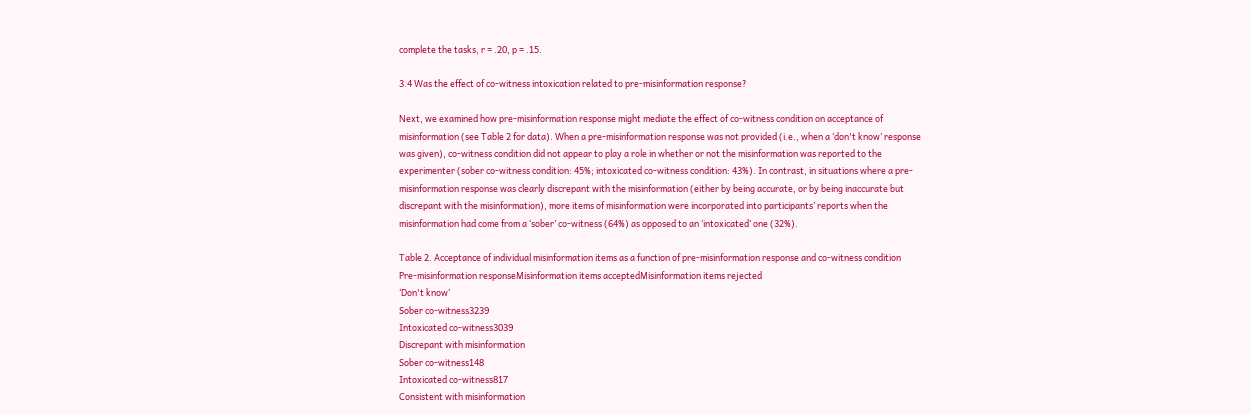complete the tasks, r = .20, p = .15.

3.4 Was the effect of co-witness intoxication related to pre-misinformation response?

Next, we examined how pre-misinformation response might mediate the effect of co-witness condition on acceptance of misinformation (see Table 2 for data). When a pre-misinformation response was not provided (i.e., when a ‘don't know’ response was given), co-witness condition did not appear to play a role in whether or not the misinformation was reported to the experimenter (sober co-witness condition: 45%; intoxicated co-witness condition: 43%). In contrast, in situations where a pre-misinformation response was clearly discrepant with the misinformation (either by being accurate, or by being inaccurate but discrepant with the misinformation), more items of misinformation were incorporated into participants’ reports when the misinformation had come from a ‘sober’ co-witness (64%) as opposed to an ‘intoxicated’ one (32%).

Table 2. Acceptance of individual misinformation items as a function of pre-misinformation response and co-witness condition
Pre-misinformation responseMisinformation items acceptedMisinformation items rejected
‘Don't know’
Sober co-witness3239
Intoxicated co-witness3039
Discrepant with misinformation
Sober co-witness148
Intoxicated co-witness817
Consistent with misinformation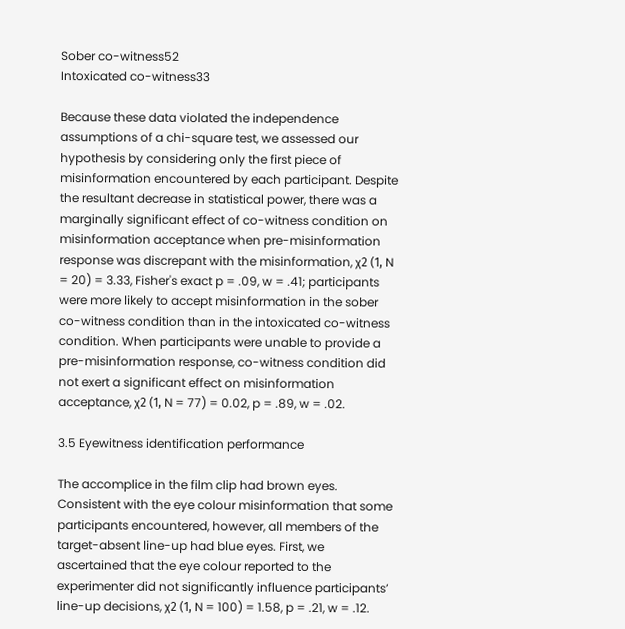Sober co-witness52
Intoxicated co-witness33

Because these data violated the independence assumptions of a chi-square test, we assessed our hypothesis by considering only the first piece of misinformation encountered by each participant. Despite the resultant decrease in statistical power, there was a marginally significant effect of co-witness condition on misinformation acceptance when pre-misinformation response was discrepant with the misinformation, χ2 (1, N = 20) = 3.33, Fisher's exact p = .09, w = .41; participants were more likely to accept misinformation in the sober co-witness condition than in the intoxicated co-witness condition. When participants were unable to provide a pre-misinformation response, co-witness condition did not exert a significant effect on misinformation acceptance, χ2 (1, N = 77) = 0.02, p = .89, w = .02.

3.5 Eyewitness identification performance

The accomplice in the film clip had brown eyes. Consistent with the eye colour misinformation that some participants encountered, however, all members of the target-absent line-up had blue eyes. First, we ascertained that the eye colour reported to the experimenter did not significantly influence participants’ line-up decisions, χ2 (1, N = 100) = 1.58, p = .21, w = .12.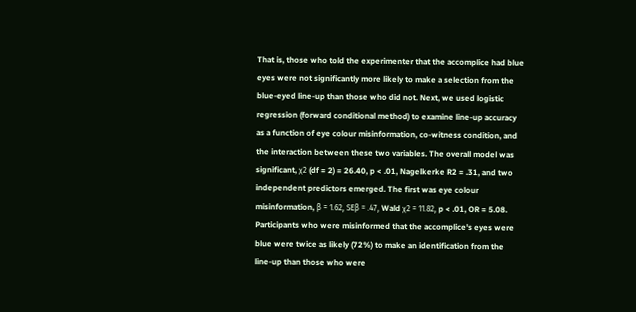That is, those who told the experimenter that the accomplice had blue eyes were not significantly more likely to make a selection from the blue-eyed line-up than those who did not. Next, we used logistic regression (forward conditional method) to examine line-up accuracy as a function of eye colour misinformation, co-witness condition, and the interaction between these two variables. The overall model was significant, χ2 (df = 2) = 26.40, p < .01, Nagelkerke R2 = .31, and two independent predictors emerged. The first was eye colour misinformation, β = 1.62, SEβ = .47, Wald χ2 = 11.82, p < .01, OR = 5.08. Participants who were misinformed that the accomplice's eyes were blue were twice as likely (72%) to make an identification from the line-up than those who were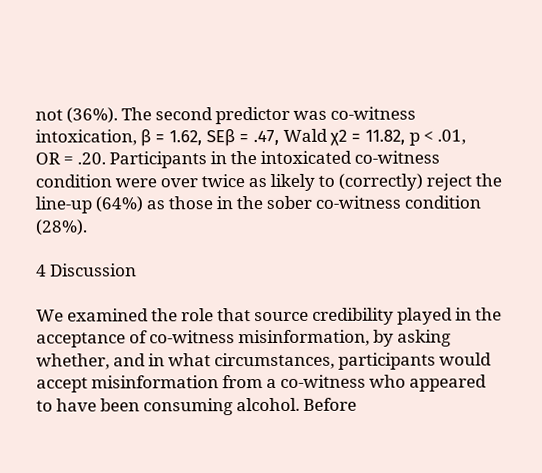not (36%). The second predictor was co-witness intoxication, β = 1.62, SEβ = .47, Wald χ2 = 11.82, p < .01, OR = .20. Participants in the intoxicated co-witness condition were over twice as likely to (correctly) reject the line-up (64%) as those in the sober co-witness condition (28%).

4 Discussion

We examined the role that source credibility played in the acceptance of co-witness misinformation, by asking whether, and in what circumstances, participants would accept misinformation from a co-witness who appeared to have been consuming alcohol. Before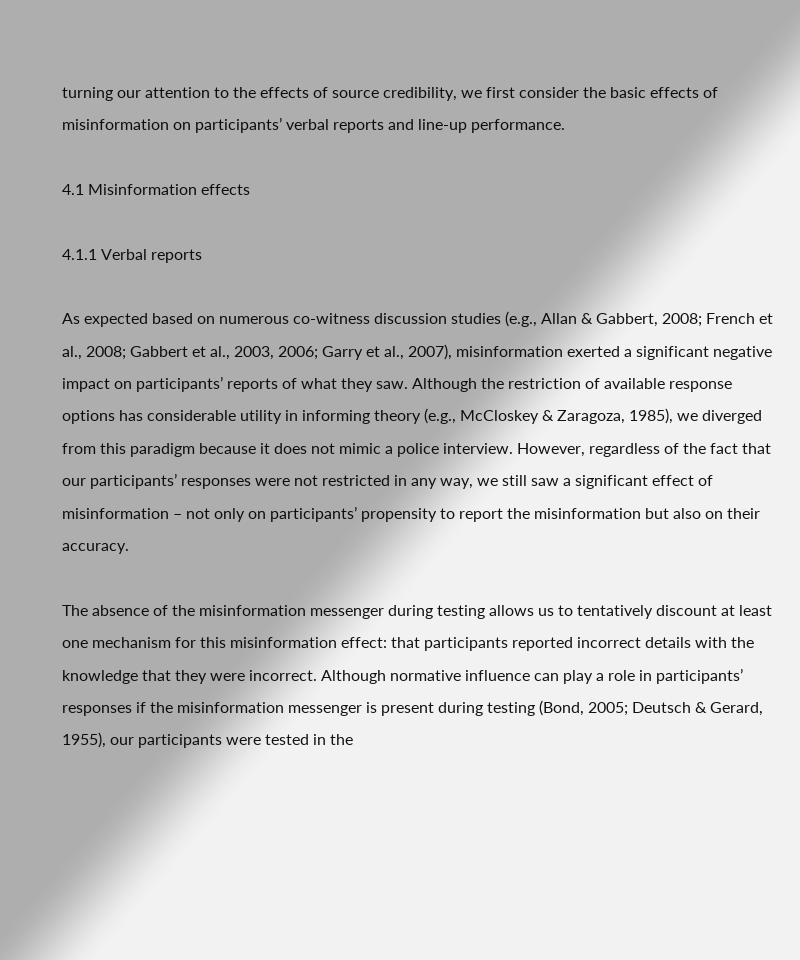turning our attention to the effects of source credibility, we first consider the basic effects of misinformation on participants’ verbal reports and line-up performance.

4.1 Misinformation effects

4.1.1 Verbal reports

As expected based on numerous co-witness discussion studies (e.g., Allan & Gabbert, 2008; French et al., 2008; Gabbert et al., 2003, 2006; Garry et al., 2007), misinformation exerted a significant negative impact on participants’ reports of what they saw. Although the restriction of available response options has considerable utility in informing theory (e.g., McCloskey & Zaragoza, 1985), we diverged from this paradigm because it does not mimic a police interview. However, regardless of the fact that our participants’ responses were not restricted in any way, we still saw a significant effect of misinformation – not only on participants’ propensity to report the misinformation but also on their accuracy.

The absence of the misinformation messenger during testing allows us to tentatively discount at least one mechanism for this misinformation effect: that participants reported incorrect details with the knowledge that they were incorrect. Although normative influence can play a role in participants’ responses if the misinformation messenger is present during testing (Bond, 2005; Deutsch & Gerard, 1955), our participants were tested in the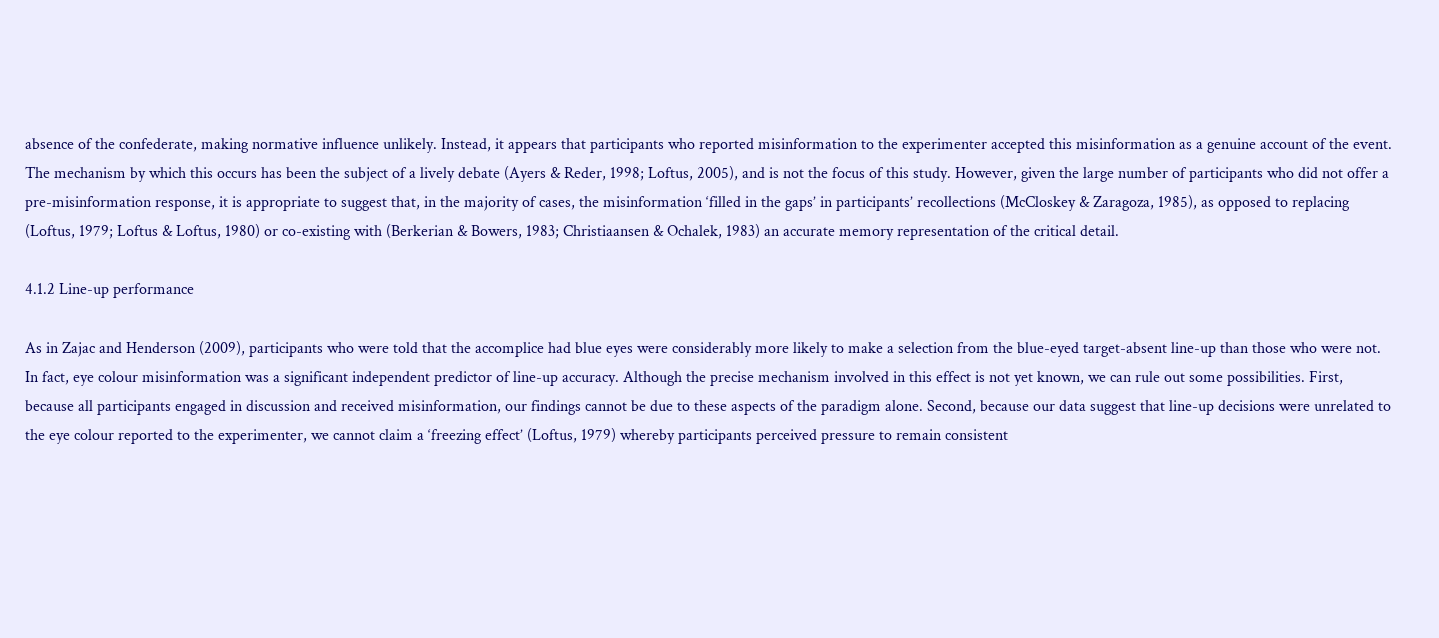absence of the confederate, making normative influence unlikely. Instead, it appears that participants who reported misinformation to the experimenter accepted this misinformation as a genuine account of the event. The mechanism by which this occurs has been the subject of a lively debate (Ayers & Reder, 1998; Loftus, 2005), and is not the focus of this study. However, given the large number of participants who did not offer a pre-misinformation response, it is appropriate to suggest that, in the majority of cases, the misinformation ‘filled in the gaps’ in participants’ recollections (McCloskey & Zaragoza, 1985), as opposed to replacing (Loftus, 1979; Loftus & Loftus, 1980) or co-existing with (Berkerian & Bowers, 1983; Christiaansen & Ochalek, 1983) an accurate memory representation of the critical detail.

4.1.2 Line-up performance

As in Zajac and Henderson (2009), participants who were told that the accomplice had blue eyes were considerably more likely to make a selection from the blue-eyed target-absent line-up than those who were not. In fact, eye colour misinformation was a significant independent predictor of line-up accuracy. Although the precise mechanism involved in this effect is not yet known, we can rule out some possibilities. First, because all participants engaged in discussion and received misinformation, our findings cannot be due to these aspects of the paradigm alone. Second, because our data suggest that line-up decisions were unrelated to the eye colour reported to the experimenter, we cannot claim a ‘freezing effect’ (Loftus, 1979) whereby participants perceived pressure to remain consistent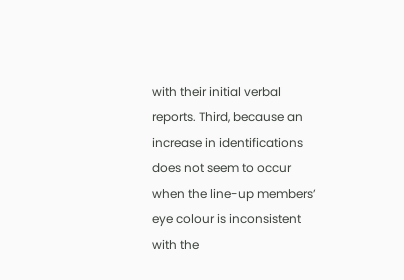with their initial verbal reports. Third, because an increase in identifications does not seem to occur when the line-up members’ eye colour is inconsistent with the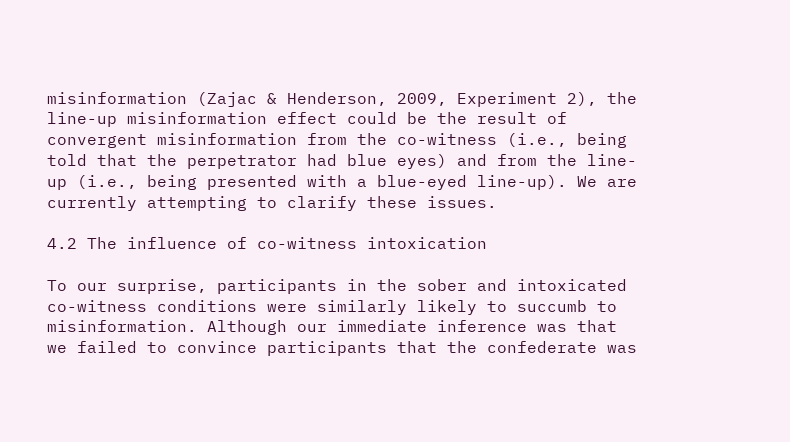misinformation (Zajac & Henderson, 2009, Experiment 2), the line-up misinformation effect could be the result of convergent misinformation from the co-witness (i.e., being told that the perpetrator had blue eyes) and from the line-up (i.e., being presented with a blue-eyed line-up). We are currently attempting to clarify these issues.

4.2 The influence of co-witness intoxication

To our surprise, participants in the sober and intoxicated co-witness conditions were similarly likely to succumb to misinformation. Although our immediate inference was that we failed to convince participants that the confederate was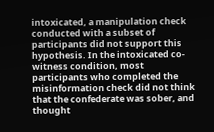intoxicated, a manipulation check conducted with a subset of participants did not support this hypothesis. In the intoxicated co-witness condition, most participants who completed the misinformation check did not think that the confederate was sober, and thought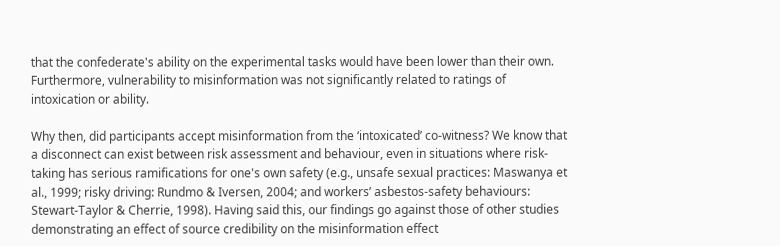that the confederate's ability on the experimental tasks would have been lower than their own. Furthermore, vulnerability to misinformation was not significantly related to ratings of intoxication or ability.

Why then, did participants accept misinformation from the ‘intoxicated’ co-witness? We know that a disconnect can exist between risk assessment and behaviour, even in situations where risk-taking has serious ramifications for one's own safety (e.g., unsafe sexual practices: Maswanya et al., 1999; risky driving: Rundmo & Iversen, 2004; and workers’ asbestos-safety behaviours: Stewart-Taylor & Cherrie, 1998). Having said this, our findings go against those of other studies demonstrating an effect of source credibility on the misinformation effect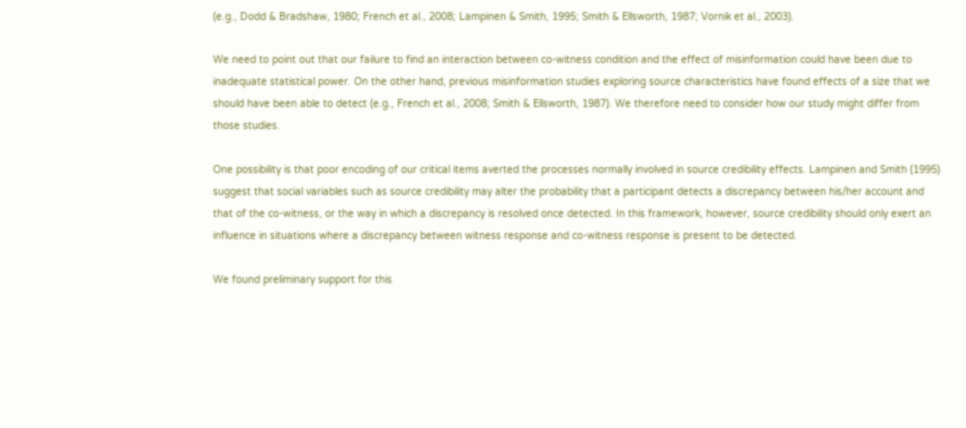(e.g., Dodd & Bradshaw, 1980; French et al., 2008; Lampinen & Smith, 1995; Smith & Ellsworth, 1987; Vornik et al., 2003).

We need to point out that our failure to find an interaction between co-witness condition and the effect of misinformation could have been due to inadequate statistical power. On the other hand, previous misinformation studies exploring source characteristics have found effects of a size that we should have been able to detect (e.g., French et al., 2008; Smith & Ellsworth, 1987). We therefore need to consider how our study might differ from those studies.

One possibility is that poor encoding of our critical items averted the processes normally involved in source credibility effects. Lampinen and Smith (1995) suggest that social variables such as source credibility may alter the probability that a participant detects a discrepancy between his/her account and that of the co-witness, or the way in which a discrepancy is resolved once detected. In this framework, however, source credibility should only exert an influence in situations where a discrepancy between witness response and co-witness response is present to be detected.

We found preliminary support for this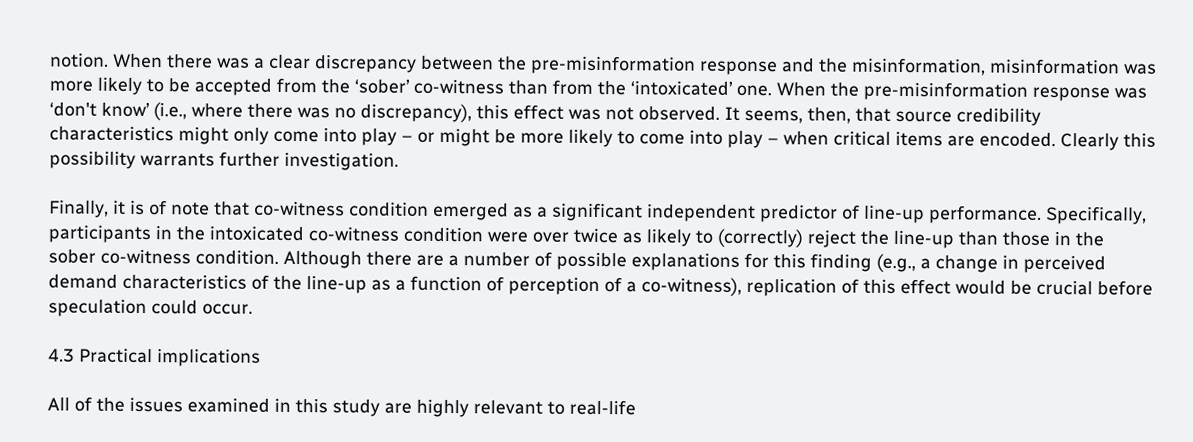notion. When there was a clear discrepancy between the pre-misinformation response and the misinformation, misinformation was more likely to be accepted from the ‘sober’ co-witness than from the ‘intoxicated’ one. When the pre-misinformation response was ‘don't know’ (i.e., where there was no discrepancy), this effect was not observed. It seems, then, that source credibility characteristics might only come into play – or might be more likely to come into play – when critical items are encoded. Clearly this possibility warrants further investigation.

Finally, it is of note that co-witness condition emerged as a significant independent predictor of line-up performance. Specifically, participants in the intoxicated co-witness condition were over twice as likely to (correctly) reject the line-up than those in the sober co-witness condition. Although there are a number of possible explanations for this finding (e.g., a change in perceived demand characteristics of the line-up as a function of perception of a co-witness), replication of this effect would be crucial before speculation could occur.

4.3 Practical implications

All of the issues examined in this study are highly relevant to real-life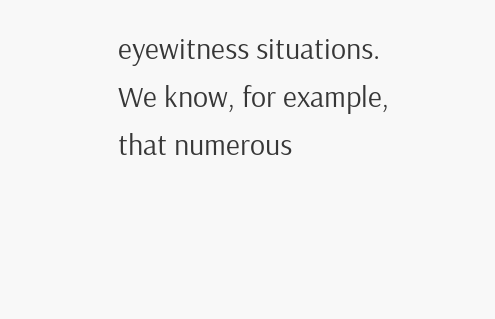eyewitness situations. We know, for example, that numerous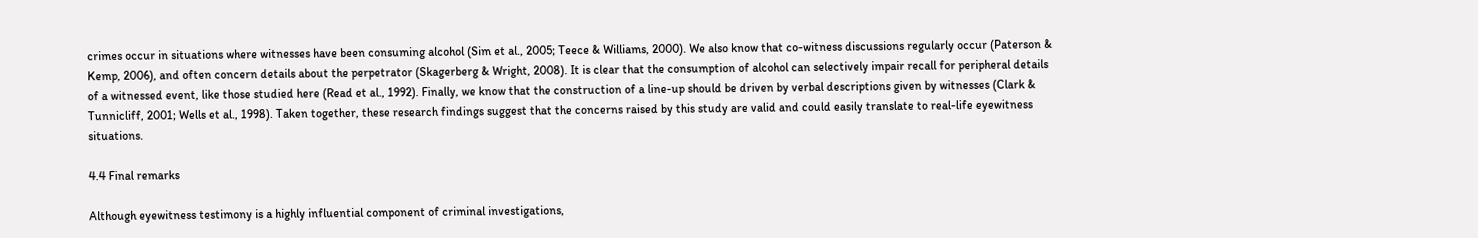crimes occur in situations where witnesses have been consuming alcohol (Sim et al., 2005; Teece & Williams, 2000). We also know that co-witness discussions regularly occur (Paterson & Kemp, 2006), and often concern details about the perpetrator (Skagerberg & Wright, 2008). It is clear that the consumption of alcohol can selectively impair recall for peripheral details of a witnessed event, like those studied here (Read et al., 1992). Finally, we know that the construction of a line-up should be driven by verbal descriptions given by witnesses (Clark & Tunnicliff, 2001; Wells et al., 1998). Taken together, these research findings suggest that the concerns raised by this study are valid and could easily translate to real-life eyewitness situations.

4.4 Final remarks

Although eyewitness testimony is a highly influential component of criminal investigations,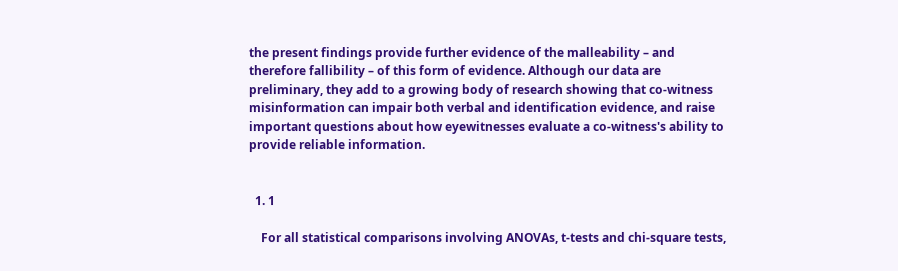the present findings provide further evidence of the malleability – and therefore fallibility – of this form of evidence. Although our data are preliminary, they add to a growing body of research showing that co-witness misinformation can impair both verbal and identification evidence, and raise important questions about how eyewitnesses evaluate a co-witness's ability to provide reliable information.


  1. 1

    For all statistical comparisons involving ANOVAs, t-tests and chi-square tests,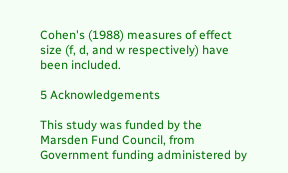Cohen's (1988) measures of effect size (f, d, and w respectively) have been included.

5 Acknowledgements

This study was funded by the Marsden Fund Council, from Government funding administered by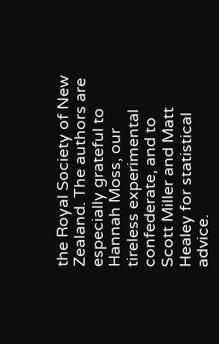the Royal Society of New Zealand. The authors are especially grateful to Hannah Moss, our tireless experimental confederate, and to Scott Miller and Matt Healey for statistical advice.